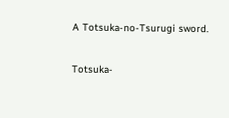A Totsuka-no-Tsurugi sword.

Totsuka-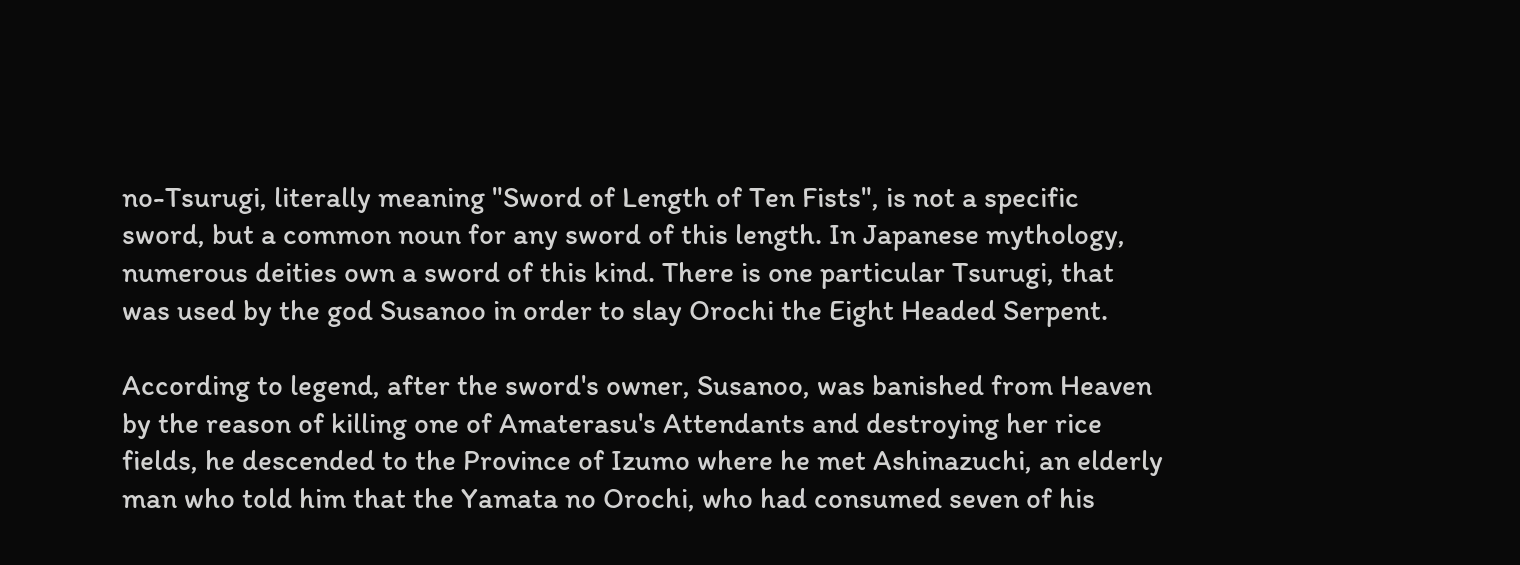no-Tsurugi, literally meaning "Sword of Length of Ten Fists", is not a specific sword, but a common noun for any sword of this length. In Japanese mythology, numerous deities own a sword of this kind. There is one particular Tsurugi, that was used by the god Susanoo in order to slay Orochi the Eight Headed Serpent.

According to legend, after the sword's owner, Susanoo, was banished from Heaven by the reason of killing one of Amaterasu's Attendants and destroying her rice fields, he descended to the Province of Izumo where he met Ashinazuchi, an elderly man who told him that the Yamata no Orochi, who had consumed seven of his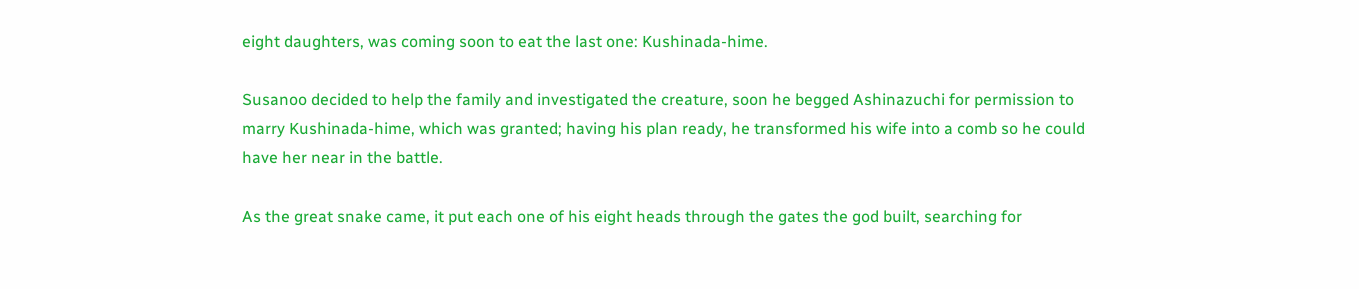eight daughters, was coming soon to eat the last one: Kushinada-hime.

Susanoo decided to help the family and investigated the creature, soon he begged Ashinazuchi for permission to marry Kushinada-hime, which was granted; having his plan ready, he transformed his wife into a comb so he could have her near in the battle.

As the great snake came, it put each one of his eight heads through the gates the god built, searching for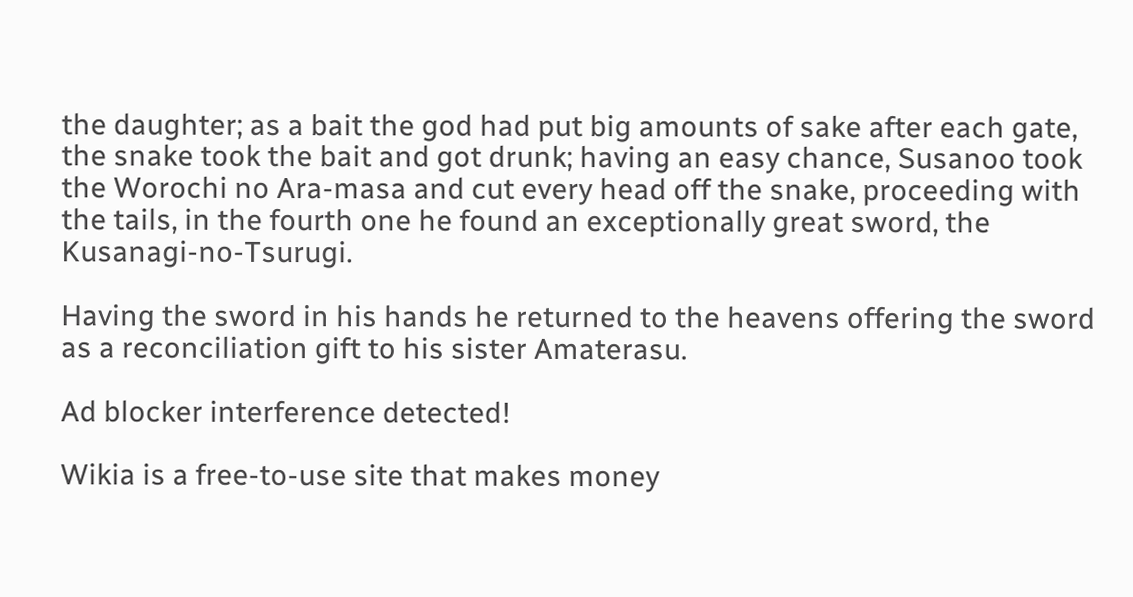the daughter; as a bait the god had put big amounts of sake after each gate, the snake took the bait and got drunk; having an easy chance, Susanoo took the Worochi no Ara-masa and cut every head off the snake, proceeding with the tails, in the fourth one he found an exceptionally great sword, the Kusanagi-no-Tsurugi.

Having the sword in his hands he returned to the heavens offering the sword as a reconciliation gift to his sister Amaterasu.

Ad blocker interference detected!

Wikia is a free-to-use site that makes money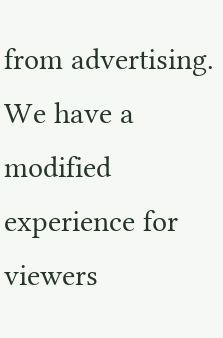from advertising. We have a modified experience for viewers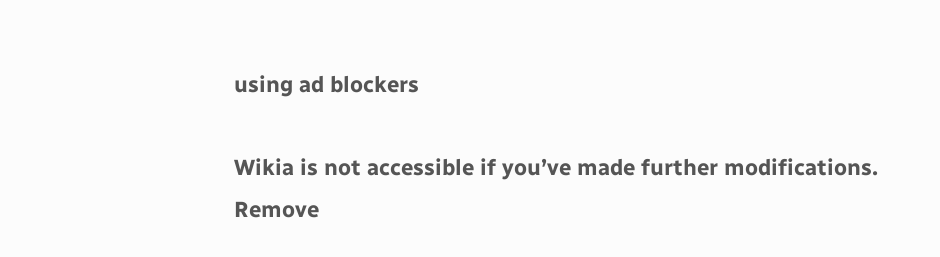using ad blockers

Wikia is not accessible if you’ve made further modifications. Remove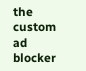the custom ad blocker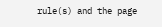rule(s) and the page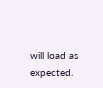will load as expected.